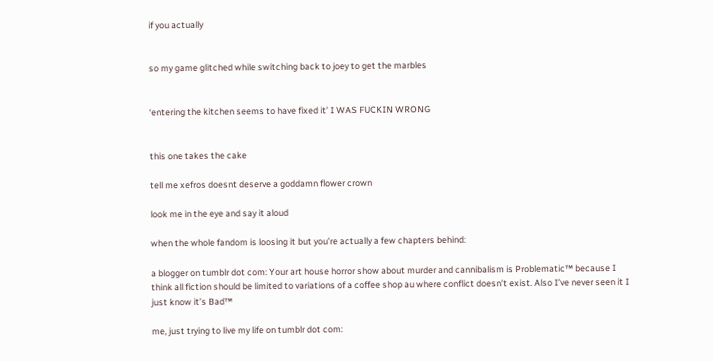if you actually


so my game glitched while switching back to joey to get the marbles


‘entering the kitchen seems to have fixed it’ I WAS FUCKIN WRONG


this one takes the cake

tell me xefros doesnt deserve a goddamn flower crown

look me in the eye and say it aloud

when the whole fandom is loosing it but you’re actually a few chapters behind:

a blogger on tumblr dot com: Your art house horror show about murder and cannibalism is Problematic™ because I think all fiction should be limited to variations of a coffee shop au where conflict doesn’t exist. Also I’ve never seen it I just know it’s Bad™

me, just trying to live my life on tumblr dot com: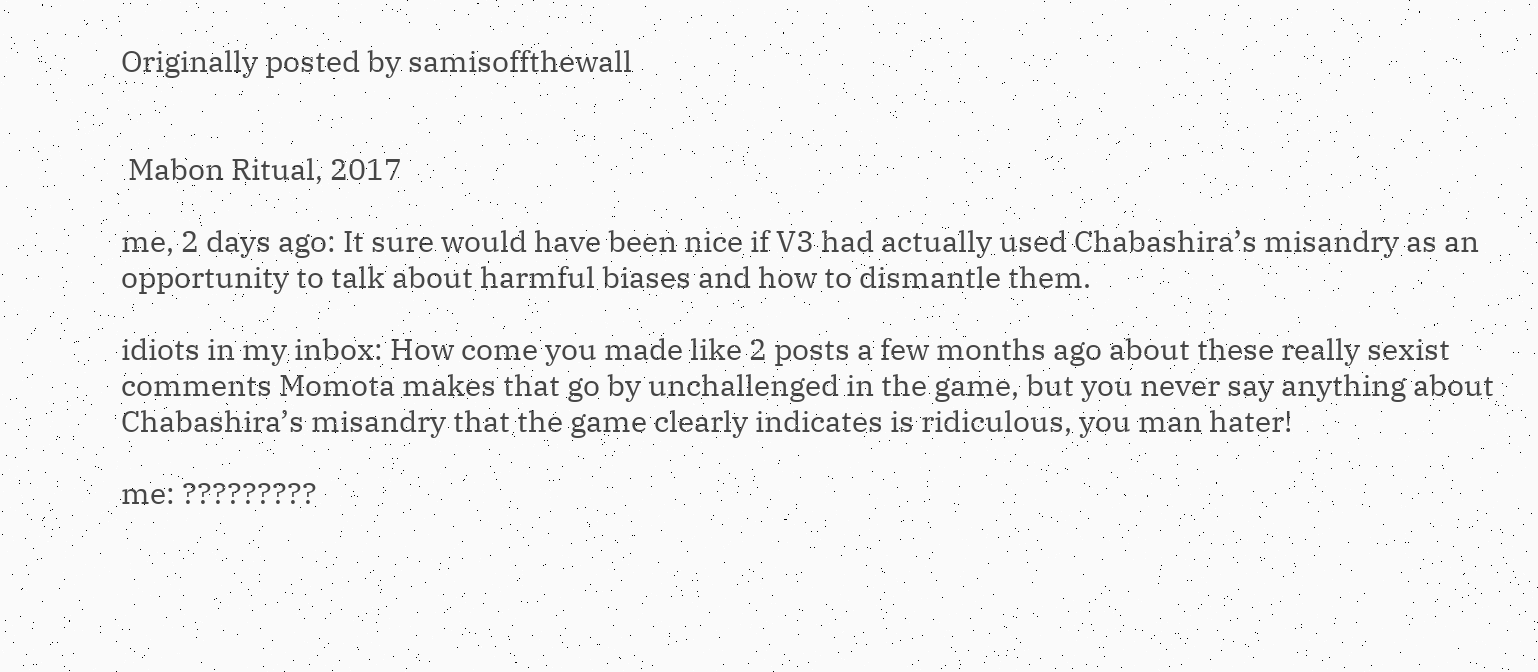Originally posted by samisoffthewall


 Mabon Ritual, 2017

me, 2 days ago: It sure would have been nice if V3 had actually used Chabashira’s misandry as an opportunity to talk about harmful biases and how to dismantle them.

idiots in my inbox: How come you made like 2 posts a few months ago about these really sexist comments Momota makes that go by unchallenged in the game, but you never say anything about Chabashira’s misandry that the game clearly indicates is ridiculous, you man hater!

me: ?????????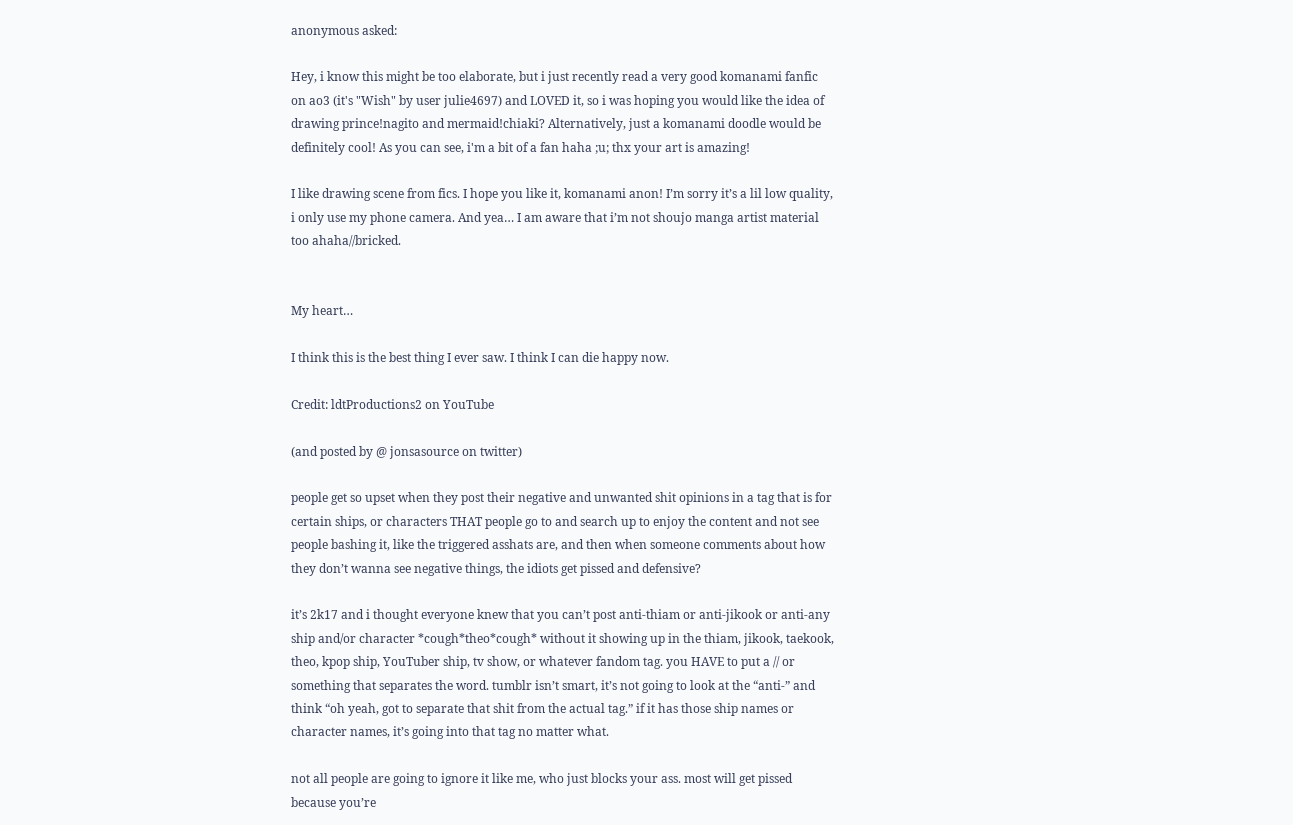anonymous asked:

Hey, i know this might be too elaborate, but i just recently read a very good komanami fanfic on ao3 (it's "Wish" by user julie4697) and LOVED it, so i was hoping you would like the idea of drawing prince!nagito and mermaid!chiaki? Alternatively, just a komanami doodle would be definitely cool! As you can see, i'm a bit of a fan haha ;u; thx your art is amazing!

I like drawing scene from fics. I hope you like it, komanami anon! I’m sorry it’s a lil low quality, i only use my phone camera. And yea… I am aware that i’m not shoujo manga artist material too ahaha//bricked.


My heart…

I think this is the best thing I ever saw. I think I can die happy now.

Credit: ldtProductions2 on YouTube

(and posted by @ jonsasource on twitter)

people get so upset when they post their negative and unwanted shit opinions in a tag that is for certain ships, or characters THAT people go to and search up to enjoy the content and not see people bashing it, like the triggered asshats are, and then when someone comments about how they don’t wanna see negative things, the idiots get pissed and defensive?

it’s 2k17 and i thought everyone knew that you can’t post anti-thiam or anti-jikook or anti-any ship and/or character *cough*theo*cough* without it showing up in the thiam, jikook, taekook, theo, kpop ship, YouTuber ship, tv show, or whatever fandom tag. you HAVE to put a // or something that separates the word. tumblr isn’t smart, it’s not going to look at the “anti-” and think “oh yeah, got to separate that shit from the actual tag.” if it has those ship names or character names, it’s going into that tag no matter what.

not all people are going to ignore it like me, who just blocks your ass. most will get pissed because you’re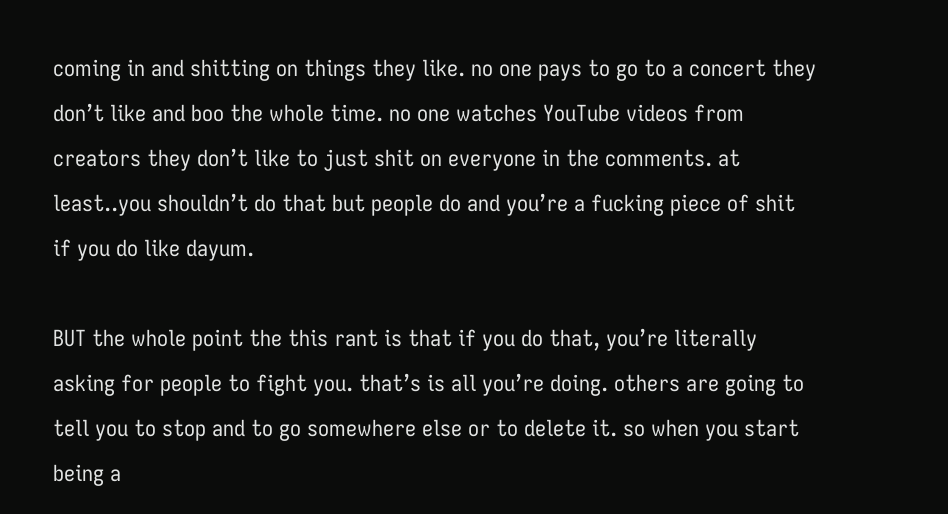coming in and shitting on things they like. no one pays to go to a concert they don’t like and boo the whole time. no one watches YouTube videos from creators they don’t like to just shit on everyone in the comments. at least..you shouldn’t do that but people do and you’re a fucking piece of shit if you do like dayum.

BUT the whole point the this rant is that if you do that, you’re literally asking for people to fight you. that’s is all you’re doing. others are going to tell you to stop and to go somewhere else or to delete it. so when you start being a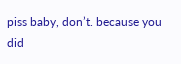piss baby, don’t. because you did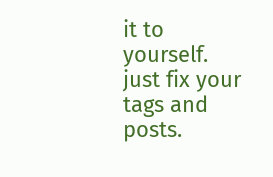it to yourself. just fix your tags and posts.